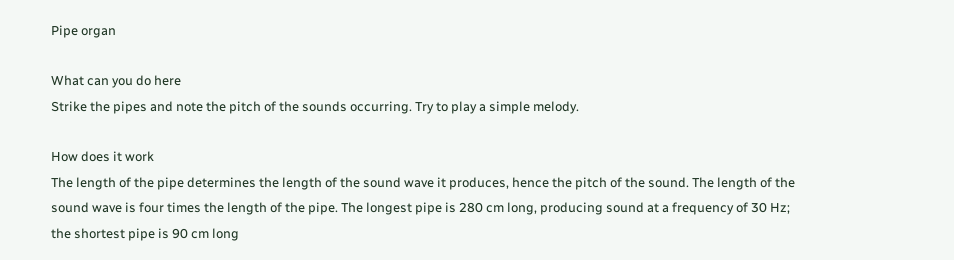Pipe organ

What can you do here
Strike the pipes and note the pitch of the sounds occurring. Try to play a simple melody.

How does it work
The length of the pipe determines the length of the sound wave it produces, hence the pitch of the sound. The length of the sound wave is four times the length of the pipe. The longest pipe is 280 cm long, producing sound at a frequency of 30 Hz; the shortest pipe is 90 cm long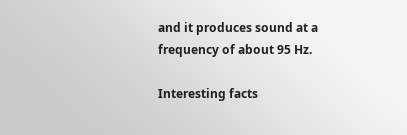and it produces sound at a frequency of about 95 Hz.

Interesting facts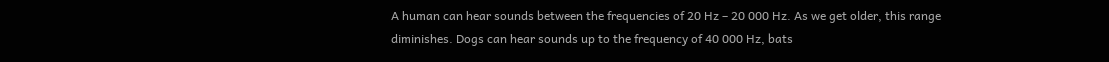A human can hear sounds between the frequencies of 20 Hz – 20 000 Hz. As we get older, this range diminishes. Dogs can hear sounds up to the frequency of 40 000 Hz, bats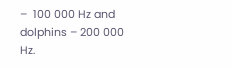–  100 000 Hz and dolphins – 200 000 Hz.